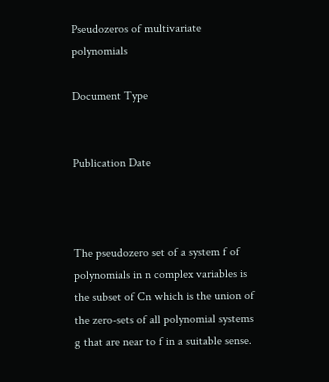Pseudozeros of multivariate polynomials

Document Type


Publication Date



The pseudozero set of a system f of polynomials in n complex variables is the subset of Cn which is the union of the zero-sets of all polynomial systems g that are near to f in a suitable sense.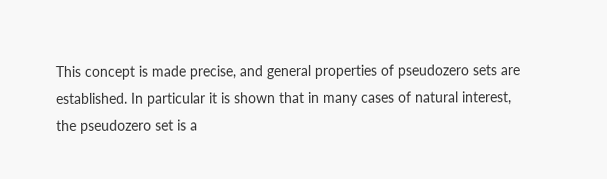This concept is made precise, and general properties of pseudozero sets are established. In particular it is shown that in many cases of natural interest, the pseudozero set is a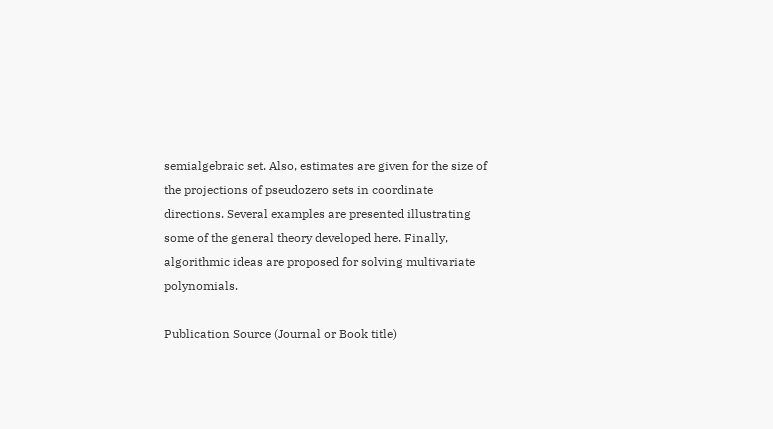semialgebraic set. Also, estimates are given for the size of the projections of pseudozero sets in coordinate directions. Several examples are presented illustrating some of the general theory developed here. Finally, algorithmic ideas are proposed for solving multivariate polynomials.

Publication Source (Journal or Book title)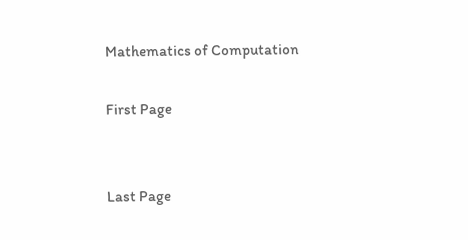Mathematics of Computation

First Page


Last Page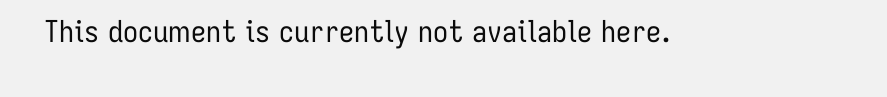This document is currently not available here.